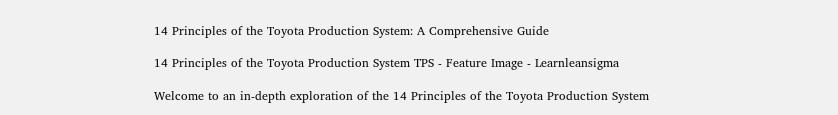14 Principles of the Toyota Production System: A Comprehensive Guide

14 Principles of the Toyota Production System TPS - Feature Image - Learnleansigma

Welcome to an in-depth exploration of the 14 Principles of the Toyota Production System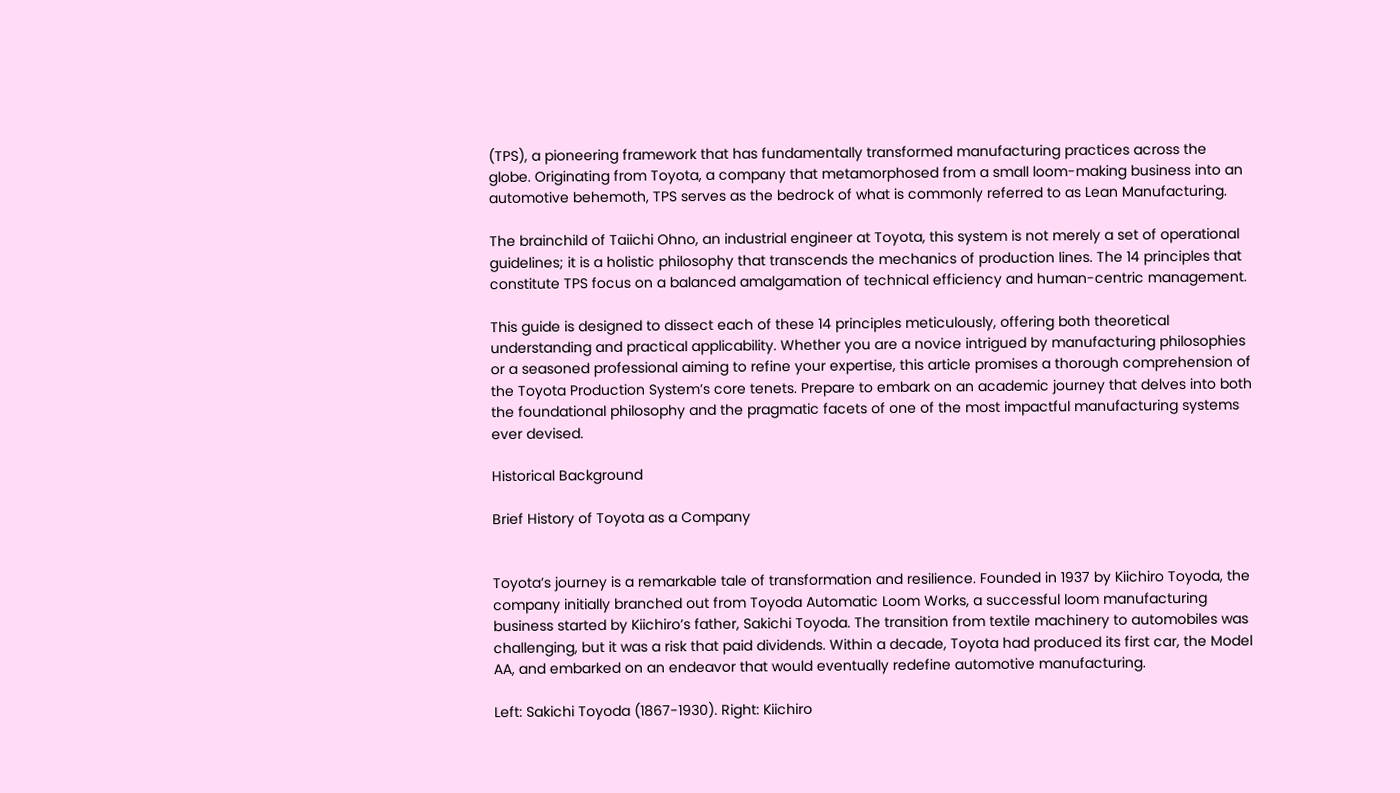(TPS), a pioneering framework that has fundamentally transformed manufacturing practices across the globe. Originating from Toyota, a company that metamorphosed from a small loom-making business into an automotive behemoth, TPS serves as the bedrock of what is commonly referred to as Lean Manufacturing.

The brainchild of Taiichi Ohno, an industrial engineer at Toyota, this system is not merely a set of operational guidelines; it is a holistic philosophy that transcends the mechanics of production lines. The 14 principles that constitute TPS focus on a balanced amalgamation of technical efficiency and human-centric management.

This guide is designed to dissect each of these 14 principles meticulously, offering both theoretical understanding and practical applicability. Whether you are a novice intrigued by manufacturing philosophies or a seasoned professional aiming to refine your expertise, this article promises a thorough comprehension of the Toyota Production System’s core tenets. Prepare to embark on an academic journey that delves into both the foundational philosophy and the pragmatic facets of one of the most impactful manufacturing systems ever devised.

Historical Background

Brief History of Toyota as a Company


Toyota’s journey is a remarkable tale of transformation and resilience. Founded in 1937 by Kiichiro Toyoda, the company initially branched out from Toyoda Automatic Loom Works, a successful loom manufacturing business started by Kiichiro’s father, Sakichi Toyoda. The transition from textile machinery to automobiles was challenging, but it was a risk that paid dividends. Within a decade, Toyota had produced its first car, the Model AA, and embarked on an endeavor that would eventually redefine automotive manufacturing.

Left: Sakichi Toyoda (1867-1930). Right: Kiichiro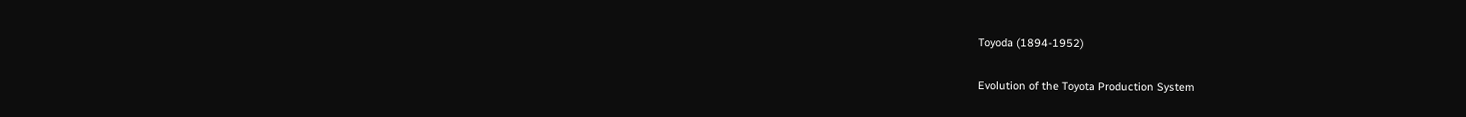Toyoda (1894-1952)

Evolution of the Toyota Production System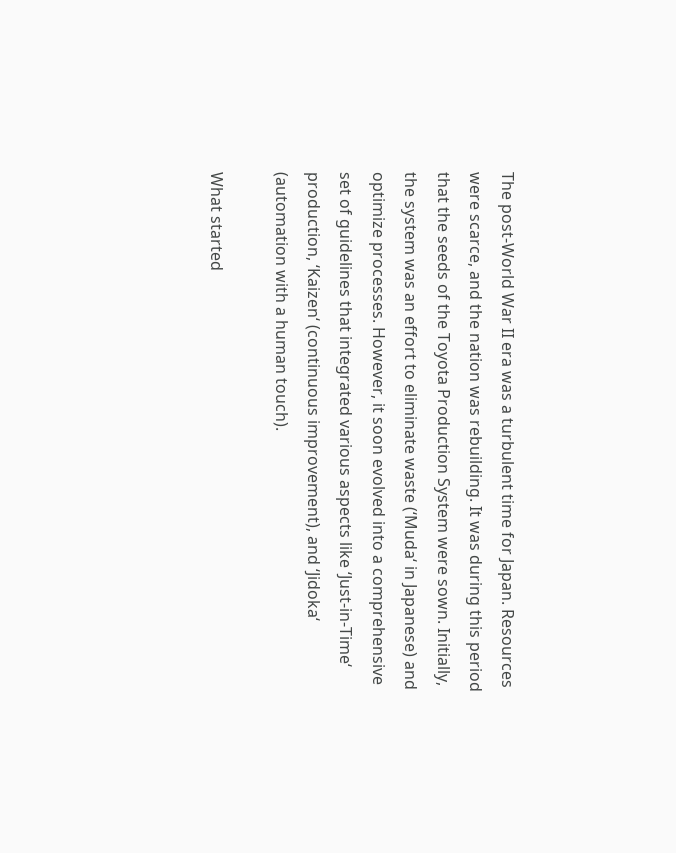The post-World War II era was a turbulent time for Japan. Resources were scarce, and the nation was rebuilding. It was during this period that the seeds of the Toyota Production System were sown. Initially, the system was an effort to eliminate waste (‘Muda‘ in Japanese) and optimize processes. However, it soon evolved into a comprehensive set of guidelines that integrated various aspects like ‘Just-in-Time‘ production, ‘Kaizen‘ (continuous improvement), and ‘Jidoka‘ (automation with a human touch).

What started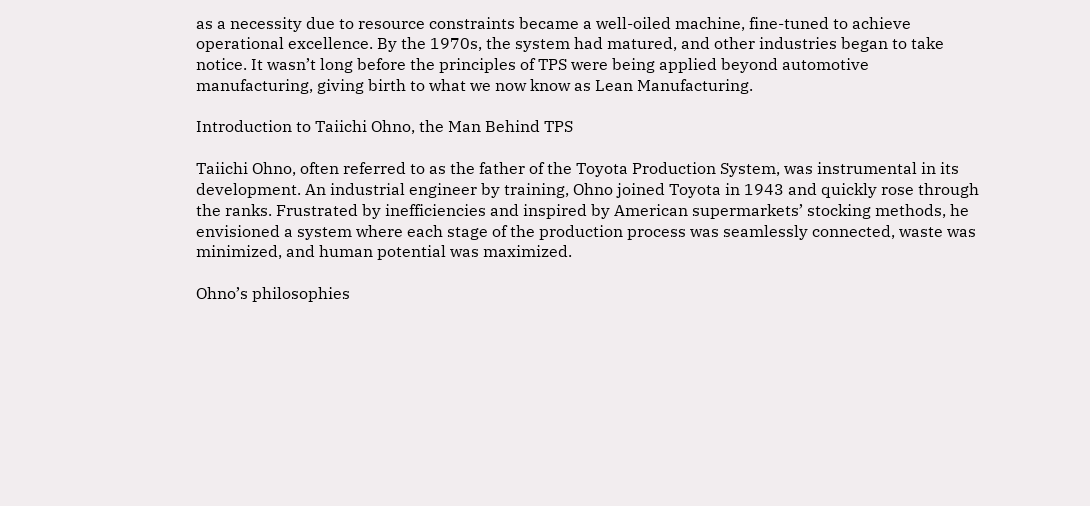as a necessity due to resource constraints became a well-oiled machine, fine-tuned to achieve operational excellence. By the 1970s, the system had matured, and other industries began to take notice. It wasn’t long before the principles of TPS were being applied beyond automotive manufacturing, giving birth to what we now know as Lean Manufacturing.

Introduction to Taiichi Ohno, the Man Behind TPS

Taiichi Ohno, often referred to as the father of the Toyota Production System, was instrumental in its development. An industrial engineer by training, Ohno joined Toyota in 1943 and quickly rose through the ranks. Frustrated by inefficiencies and inspired by American supermarkets’ stocking methods, he envisioned a system where each stage of the production process was seamlessly connected, waste was minimized, and human potential was maximized.

Ohno’s philosophies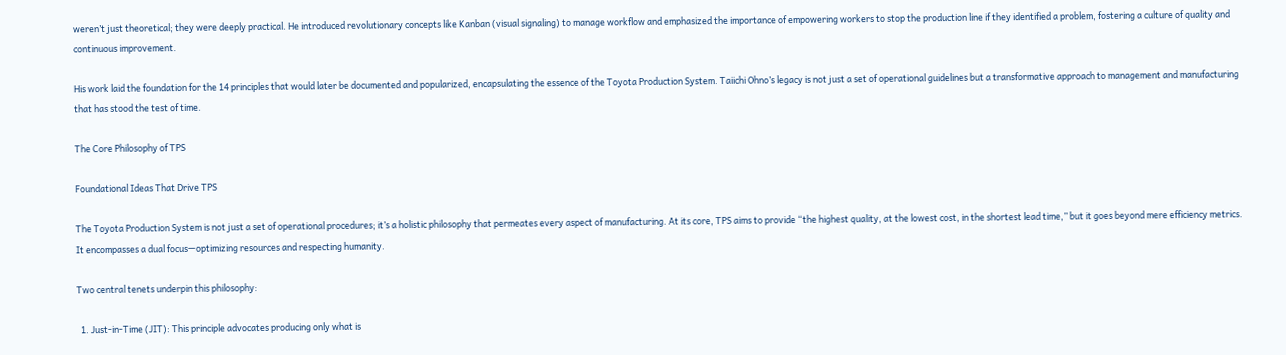weren’t just theoretical; they were deeply practical. He introduced revolutionary concepts like Kanban (visual signaling) to manage workflow and emphasized the importance of empowering workers to stop the production line if they identified a problem, fostering a culture of quality and continuous improvement.

His work laid the foundation for the 14 principles that would later be documented and popularized, encapsulating the essence of the Toyota Production System. Taiichi Ohno’s legacy is not just a set of operational guidelines but a transformative approach to management and manufacturing that has stood the test of time.

The Core Philosophy of TPS

Foundational Ideas That Drive TPS

The Toyota Production System is not just a set of operational procedures; it’s a holistic philosophy that permeates every aspect of manufacturing. At its core, TPS aims to provide “the highest quality, at the lowest cost, in the shortest lead time,” but it goes beyond mere efficiency metrics. It encompasses a dual focus—optimizing resources and respecting humanity.

Two central tenets underpin this philosophy:

  1. Just-in-Time (JIT): This principle advocates producing only what is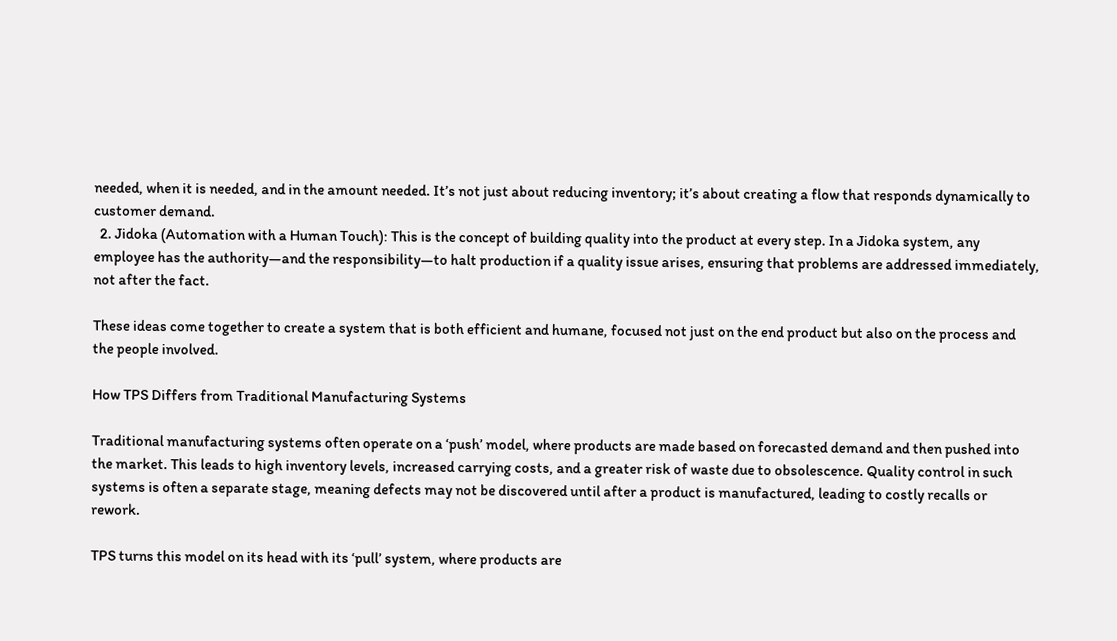needed, when it is needed, and in the amount needed. It’s not just about reducing inventory; it’s about creating a flow that responds dynamically to customer demand.
  2. Jidoka (Automation with a Human Touch): This is the concept of building quality into the product at every step. In a Jidoka system, any employee has the authority—and the responsibility—to halt production if a quality issue arises, ensuring that problems are addressed immediately, not after the fact.

These ideas come together to create a system that is both efficient and humane, focused not just on the end product but also on the process and the people involved.

How TPS Differs from Traditional Manufacturing Systems

Traditional manufacturing systems often operate on a ‘push’ model, where products are made based on forecasted demand and then pushed into the market. This leads to high inventory levels, increased carrying costs, and a greater risk of waste due to obsolescence. Quality control in such systems is often a separate stage, meaning defects may not be discovered until after a product is manufactured, leading to costly recalls or rework.

TPS turns this model on its head with its ‘pull’ system, where products are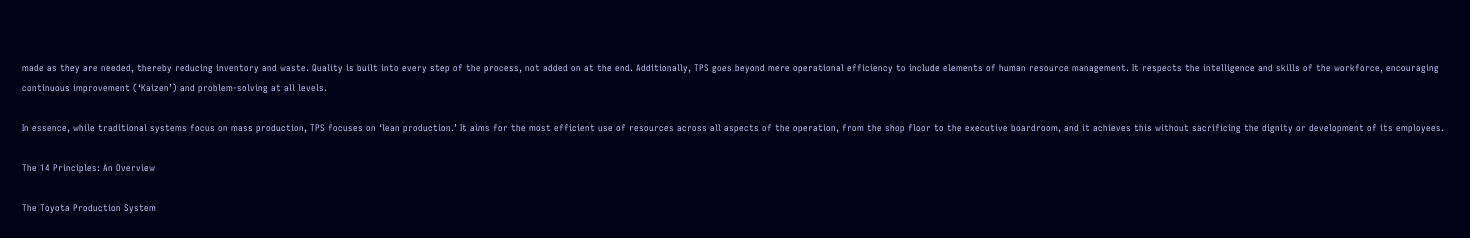made as they are needed, thereby reducing inventory and waste. Quality is built into every step of the process, not added on at the end. Additionally, TPS goes beyond mere operational efficiency to include elements of human resource management. It respects the intelligence and skills of the workforce, encouraging continuous improvement (‘Kaizen’) and problem-solving at all levels.

In essence, while traditional systems focus on mass production, TPS focuses on ‘lean production.’ It aims for the most efficient use of resources across all aspects of the operation, from the shop floor to the executive boardroom, and it achieves this without sacrificing the dignity or development of its employees.

The 14 Principles: An Overview

The Toyota Production System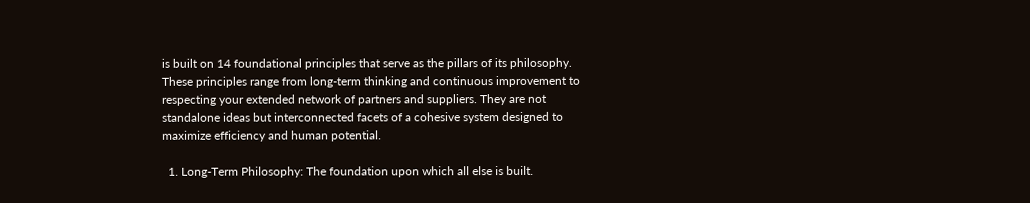is built on 14 foundational principles that serve as the pillars of its philosophy. These principles range from long-term thinking and continuous improvement to respecting your extended network of partners and suppliers. They are not standalone ideas but interconnected facets of a cohesive system designed to maximize efficiency and human potential.

  1. Long-Term Philosophy: The foundation upon which all else is built.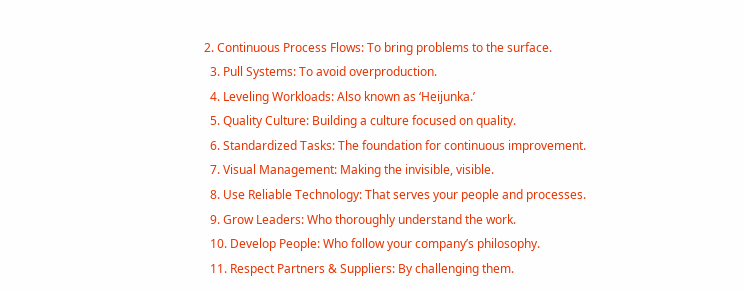2. Continuous Process Flows: To bring problems to the surface.
  3. Pull Systems: To avoid overproduction.
  4. Leveling Workloads: Also known as ‘Heijunka.’
  5. Quality Culture: Building a culture focused on quality.
  6. Standardized Tasks: The foundation for continuous improvement.
  7. Visual Management: Making the invisible, visible.
  8. Use Reliable Technology: That serves your people and processes.
  9. Grow Leaders: Who thoroughly understand the work.
  10. Develop People: Who follow your company’s philosophy.
  11. Respect Partners & Suppliers: By challenging them.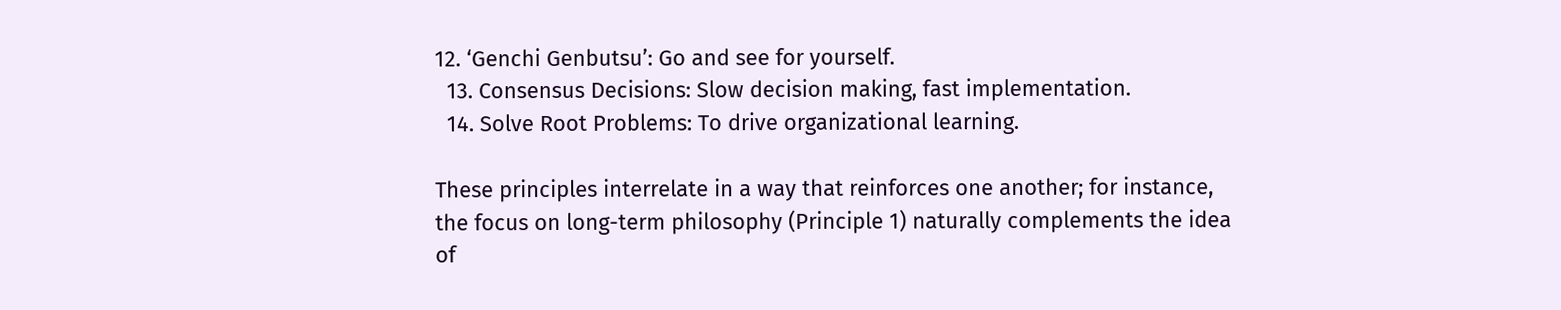12. ‘Genchi Genbutsu’: Go and see for yourself.
  13. Consensus Decisions: Slow decision making, fast implementation.
  14. Solve Root Problems: To drive organizational learning.

These principles interrelate in a way that reinforces one another; for instance, the focus on long-term philosophy (Principle 1) naturally complements the idea of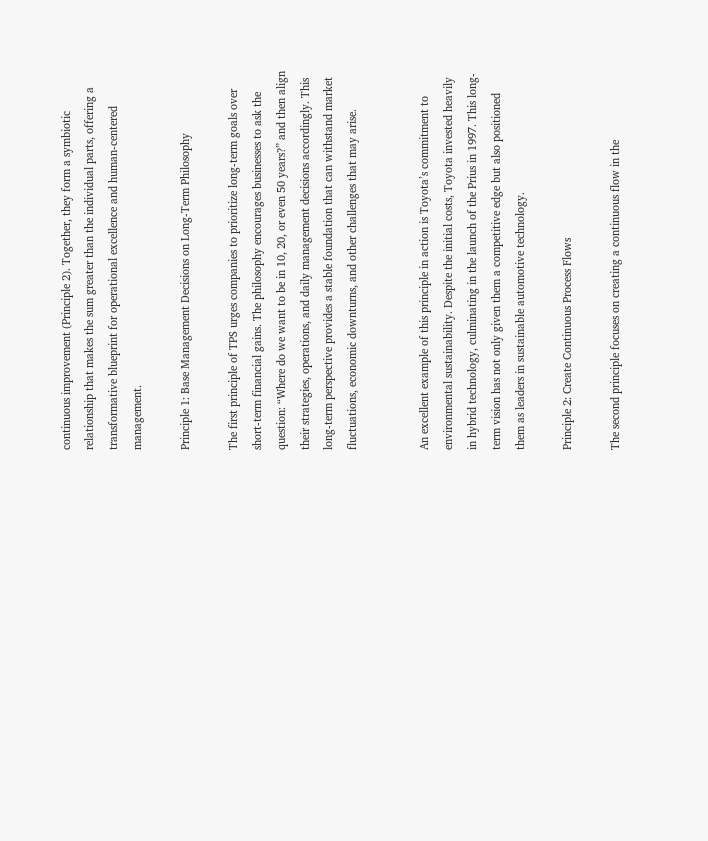continuous improvement (Principle 2). Together, they form a symbiotic relationship that makes the sum greater than the individual parts, offering a transformative blueprint for operational excellence and human-centered management.

Principle 1: Base Management Decisions on Long-Term Philosophy

The first principle of TPS urges companies to prioritize long-term goals over short-term financial gains. The philosophy encourages businesses to ask the question: “Where do we want to be in 10, 20, or even 50 years?” and then align their strategies, operations, and daily management decisions accordingly. This long-term perspective provides a stable foundation that can withstand market fluctuations, economic downturns, and other challenges that may arise.


An excellent example of this principle in action is Toyota’s commitment to environmental sustainability. Despite the initial costs, Toyota invested heavily in hybrid technology, culminating in the launch of the Prius in 1997. This long-term vision has not only given them a competitive edge but also positioned them as leaders in sustainable automotive technology.

Principle 2: Create Continuous Process Flows

The second principle focuses on creating a continuous flow in the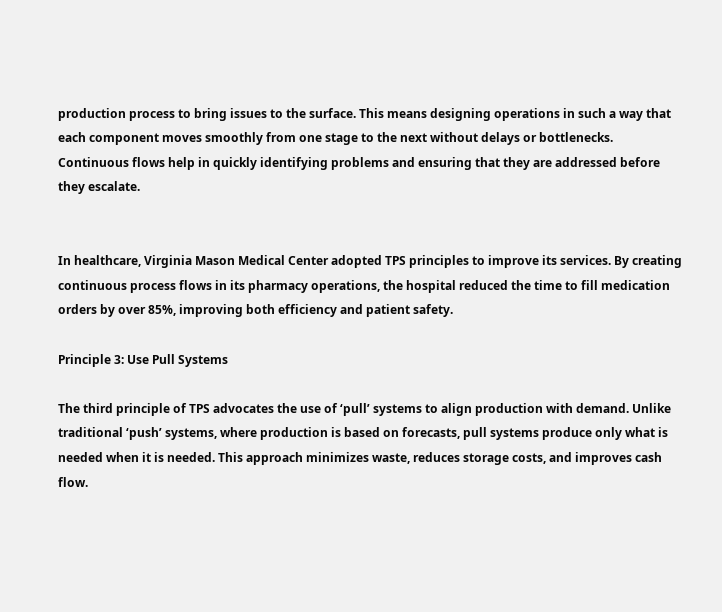production process to bring issues to the surface. This means designing operations in such a way that each component moves smoothly from one stage to the next without delays or bottlenecks. Continuous flows help in quickly identifying problems and ensuring that they are addressed before they escalate.


In healthcare, Virginia Mason Medical Center adopted TPS principles to improve its services. By creating continuous process flows in its pharmacy operations, the hospital reduced the time to fill medication orders by over 85%, improving both efficiency and patient safety.

Principle 3: Use Pull Systems

The third principle of TPS advocates the use of ‘pull’ systems to align production with demand. Unlike traditional ‘push’ systems, where production is based on forecasts, pull systems produce only what is needed when it is needed. This approach minimizes waste, reduces storage costs, and improves cash flow.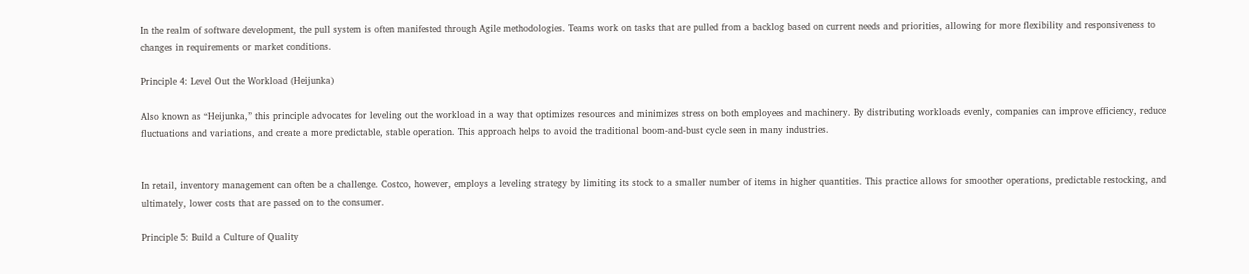In the realm of software development, the pull system is often manifested through Agile methodologies. Teams work on tasks that are pulled from a backlog based on current needs and priorities, allowing for more flexibility and responsiveness to changes in requirements or market conditions.

Principle 4: Level Out the Workload (Heijunka)

Also known as “Heijunka,” this principle advocates for leveling out the workload in a way that optimizes resources and minimizes stress on both employees and machinery. By distributing workloads evenly, companies can improve efficiency, reduce fluctuations and variations, and create a more predictable, stable operation. This approach helps to avoid the traditional boom-and-bust cycle seen in many industries.


In retail, inventory management can often be a challenge. Costco, however, employs a leveling strategy by limiting its stock to a smaller number of items in higher quantities. This practice allows for smoother operations, predictable restocking, and ultimately, lower costs that are passed on to the consumer.

Principle 5: Build a Culture of Quality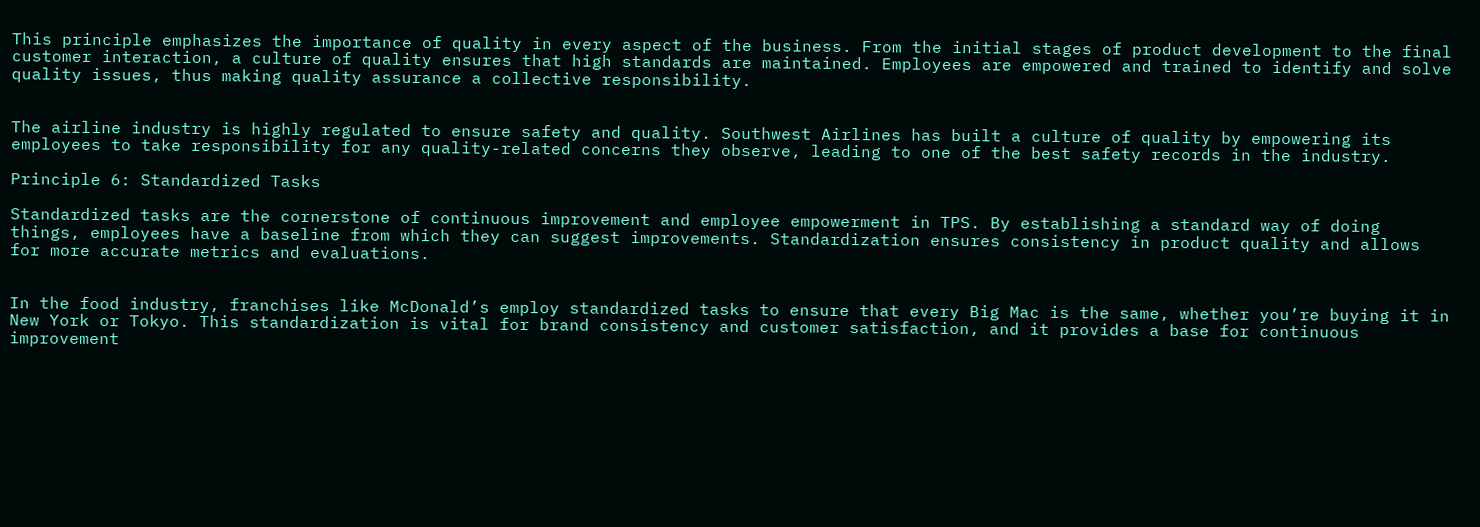This principle emphasizes the importance of quality in every aspect of the business. From the initial stages of product development to the final customer interaction, a culture of quality ensures that high standards are maintained. Employees are empowered and trained to identify and solve quality issues, thus making quality assurance a collective responsibility.


The airline industry is highly regulated to ensure safety and quality. Southwest Airlines has built a culture of quality by empowering its employees to take responsibility for any quality-related concerns they observe, leading to one of the best safety records in the industry.

Principle 6: Standardized Tasks

Standardized tasks are the cornerstone of continuous improvement and employee empowerment in TPS. By establishing a standard way of doing things, employees have a baseline from which they can suggest improvements. Standardization ensures consistency in product quality and allows for more accurate metrics and evaluations.


In the food industry, franchises like McDonald’s employ standardized tasks to ensure that every Big Mac is the same, whether you’re buying it in New York or Tokyo. This standardization is vital for brand consistency and customer satisfaction, and it provides a base for continuous improvement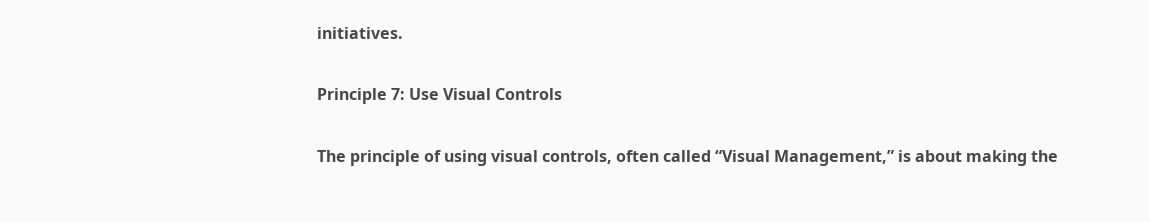initiatives.

Principle 7: Use Visual Controls

The principle of using visual controls, often called “Visual Management,” is about making the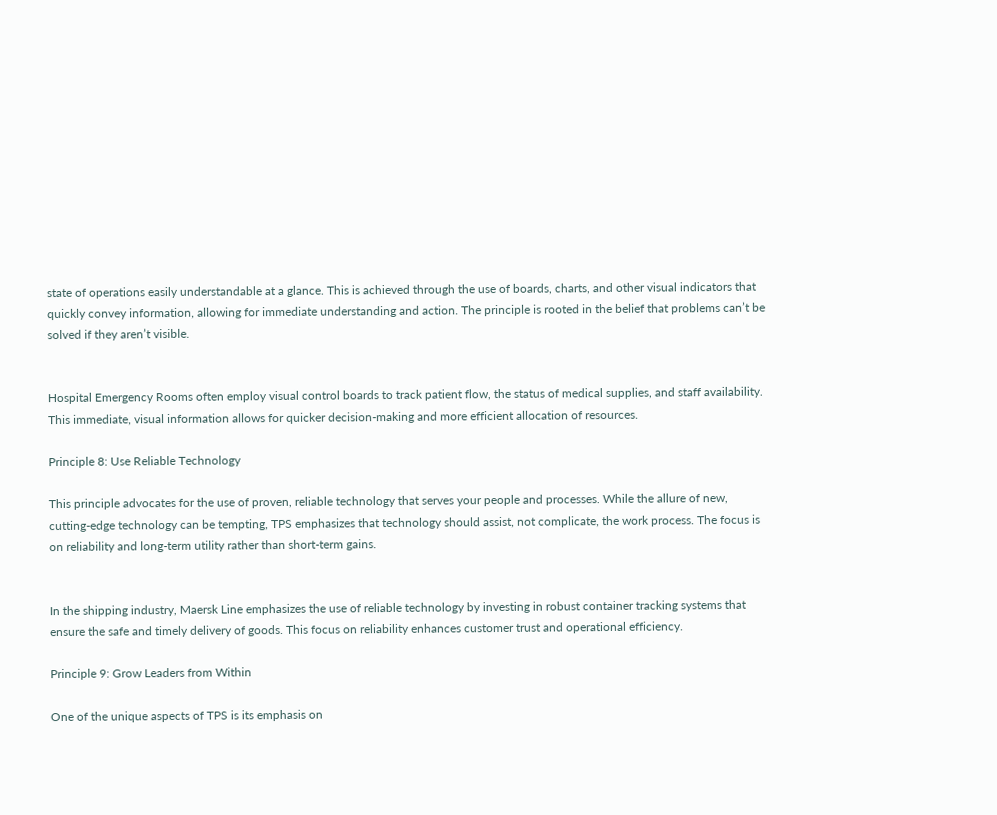state of operations easily understandable at a glance. This is achieved through the use of boards, charts, and other visual indicators that quickly convey information, allowing for immediate understanding and action. The principle is rooted in the belief that problems can’t be solved if they aren’t visible.


Hospital Emergency Rooms often employ visual control boards to track patient flow, the status of medical supplies, and staff availability. This immediate, visual information allows for quicker decision-making and more efficient allocation of resources.

Principle 8: Use Reliable Technology

This principle advocates for the use of proven, reliable technology that serves your people and processes. While the allure of new, cutting-edge technology can be tempting, TPS emphasizes that technology should assist, not complicate, the work process. The focus is on reliability and long-term utility rather than short-term gains.


In the shipping industry, Maersk Line emphasizes the use of reliable technology by investing in robust container tracking systems that ensure the safe and timely delivery of goods. This focus on reliability enhances customer trust and operational efficiency.

Principle 9: Grow Leaders from Within

One of the unique aspects of TPS is its emphasis on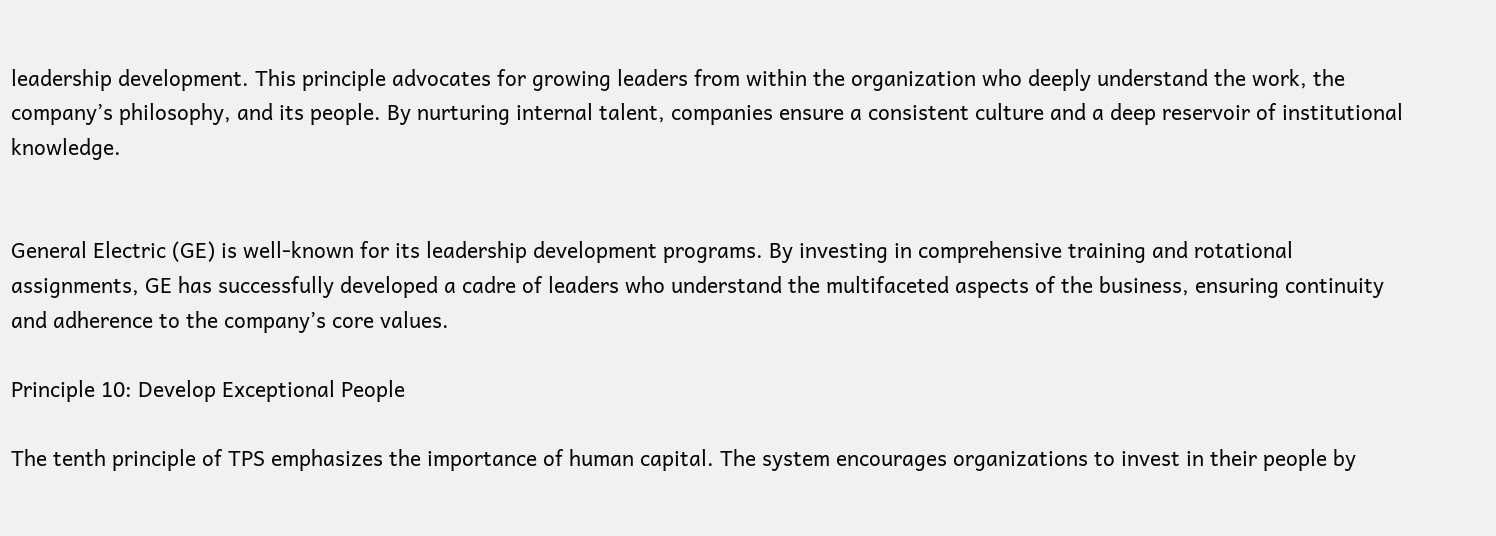leadership development. This principle advocates for growing leaders from within the organization who deeply understand the work, the company’s philosophy, and its people. By nurturing internal talent, companies ensure a consistent culture and a deep reservoir of institutional knowledge.


General Electric (GE) is well-known for its leadership development programs. By investing in comprehensive training and rotational assignments, GE has successfully developed a cadre of leaders who understand the multifaceted aspects of the business, ensuring continuity and adherence to the company’s core values.

Principle 10: Develop Exceptional People

The tenth principle of TPS emphasizes the importance of human capital. The system encourages organizations to invest in their people by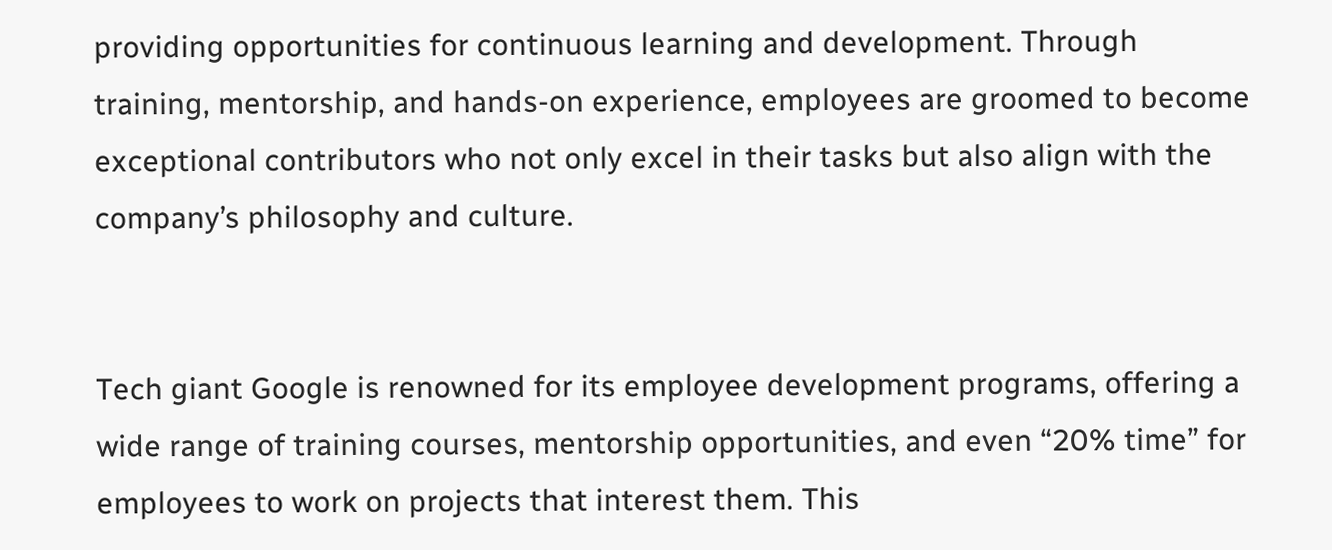providing opportunities for continuous learning and development. Through training, mentorship, and hands-on experience, employees are groomed to become exceptional contributors who not only excel in their tasks but also align with the company’s philosophy and culture.


Tech giant Google is renowned for its employee development programs, offering a wide range of training courses, mentorship opportunities, and even “20% time” for employees to work on projects that interest them. This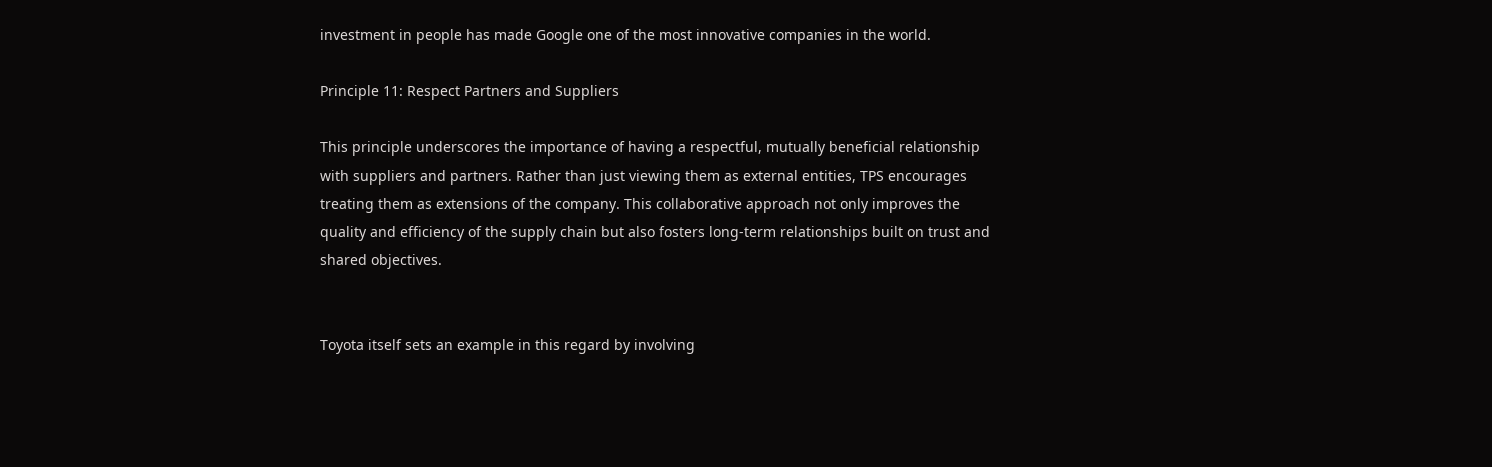investment in people has made Google one of the most innovative companies in the world.

Principle 11: Respect Partners and Suppliers

This principle underscores the importance of having a respectful, mutually beneficial relationship with suppliers and partners. Rather than just viewing them as external entities, TPS encourages treating them as extensions of the company. This collaborative approach not only improves the quality and efficiency of the supply chain but also fosters long-term relationships built on trust and shared objectives.


Toyota itself sets an example in this regard by involving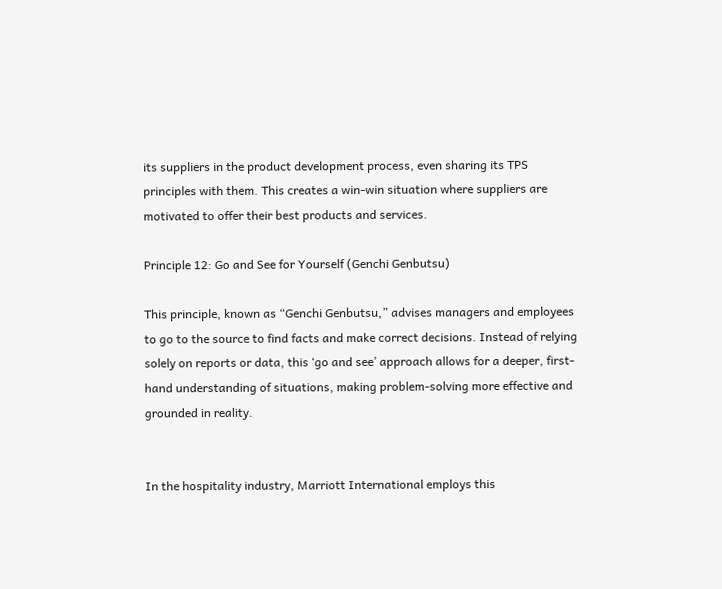its suppliers in the product development process, even sharing its TPS principles with them. This creates a win-win situation where suppliers are motivated to offer their best products and services.

Principle 12: Go and See for Yourself (Genchi Genbutsu)

This principle, known as “Genchi Genbutsu,” advises managers and employees to go to the source to find facts and make correct decisions. Instead of relying solely on reports or data, this ‘go and see’ approach allows for a deeper, first-hand understanding of situations, making problem-solving more effective and grounded in reality.


In the hospitality industry, Marriott International employs this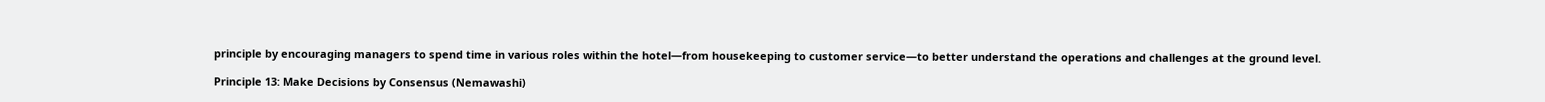principle by encouraging managers to spend time in various roles within the hotel—from housekeeping to customer service—to better understand the operations and challenges at the ground level.

Principle 13: Make Decisions by Consensus (Nemawashi)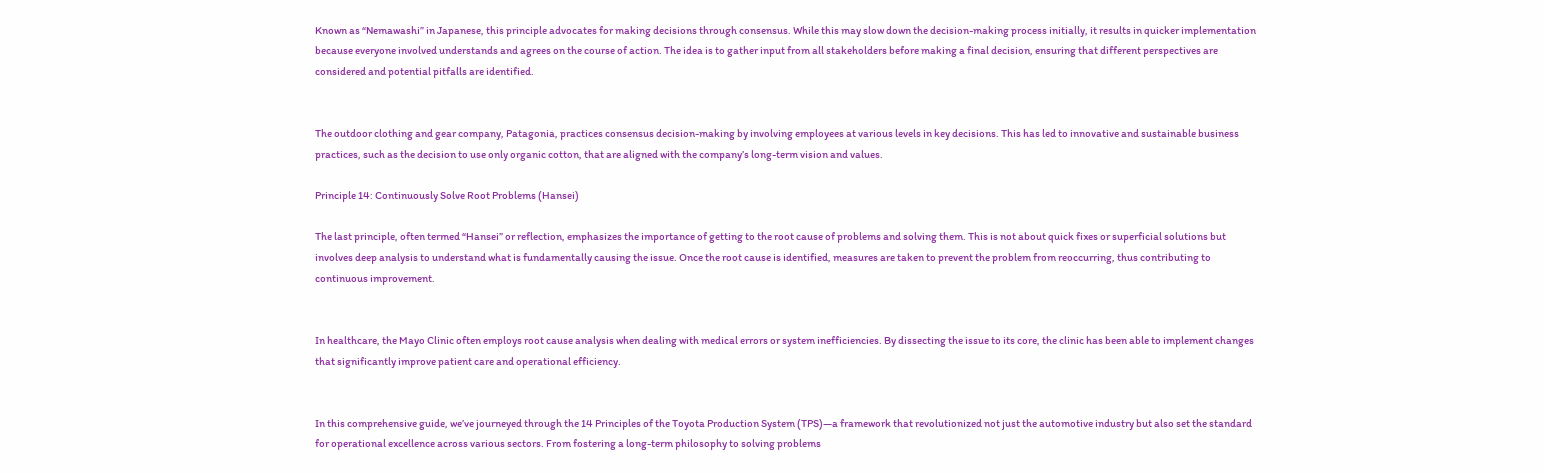Known as “Nemawashi” in Japanese, this principle advocates for making decisions through consensus. While this may slow down the decision-making process initially, it results in quicker implementation because everyone involved understands and agrees on the course of action. The idea is to gather input from all stakeholders before making a final decision, ensuring that different perspectives are considered and potential pitfalls are identified.


The outdoor clothing and gear company, Patagonia, practices consensus decision-making by involving employees at various levels in key decisions. This has led to innovative and sustainable business practices, such as the decision to use only organic cotton, that are aligned with the company’s long-term vision and values.

Principle 14: Continuously Solve Root Problems (Hansei)

The last principle, often termed “Hansei” or reflection, emphasizes the importance of getting to the root cause of problems and solving them. This is not about quick fixes or superficial solutions but involves deep analysis to understand what is fundamentally causing the issue. Once the root cause is identified, measures are taken to prevent the problem from reoccurring, thus contributing to continuous improvement.


In healthcare, the Mayo Clinic often employs root cause analysis when dealing with medical errors or system inefficiencies. By dissecting the issue to its core, the clinic has been able to implement changes that significantly improve patient care and operational efficiency.


In this comprehensive guide, we’ve journeyed through the 14 Principles of the Toyota Production System (TPS)—a framework that revolutionized not just the automotive industry but also set the standard for operational excellence across various sectors. From fostering a long-term philosophy to solving problems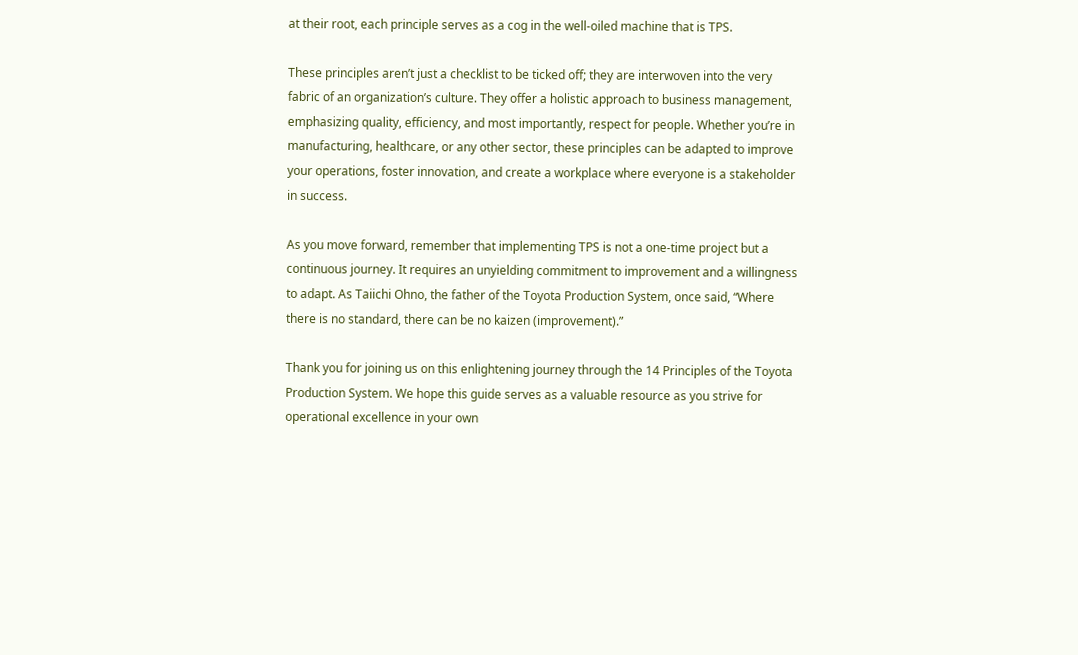at their root, each principle serves as a cog in the well-oiled machine that is TPS.

These principles aren’t just a checklist to be ticked off; they are interwoven into the very fabric of an organization’s culture. They offer a holistic approach to business management, emphasizing quality, efficiency, and most importantly, respect for people. Whether you’re in manufacturing, healthcare, or any other sector, these principles can be adapted to improve your operations, foster innovation, and create a workplace where everyone is a stakeholder in success.

As you move forward, remember that implementing TPS is not a one-time project but a continuous journey. It requires an unyielding commitment to improvement and a willingness to adapt. As Taiichi Ohno, the father of the Toyota Production System, once said, “Where there is no standard, there can be no kaizen (improvement).”

Thank you for joining us on this enlightening journey through the 14 Principles of the Toyota Production System. We hope this guide serves as a valuable resource as you strive for operational excellence in your own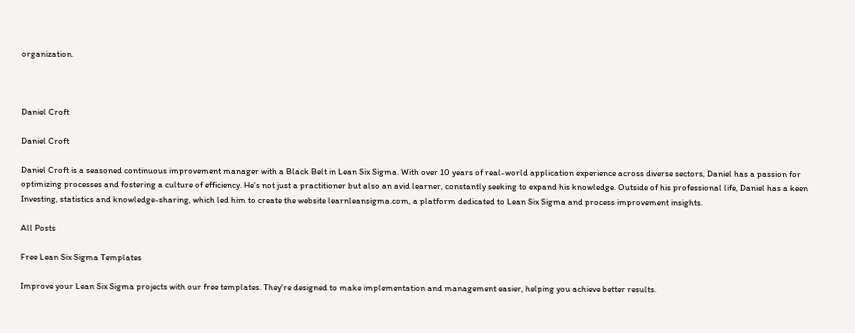organization.



Daniel Croft

Daniel Croft

Daniel Croft is a seasoned continuous improvement manager with a Black Belt in Lean Six Sigma. With over 10 years of real-world application experience across diverse sectors, Daniel has a passion for optimizing processes and fostering a culture of efficiency. He's not just a practitioner but also an avid learner, constantly seeking to expand his knowledge. Outside of his professional life, Daniel has a keen Investing, statistics and knowledge-sharing, which led him to create the website learnleansigma.com, a platform dedicated to Lean Six Sigma and process improvement insights.

All Posts

Free Lean Six Sigma Templates

Improve your Lean Six Sigma projects with our free templates. They're designed to make implementation and management easier, helping you achieve better results.